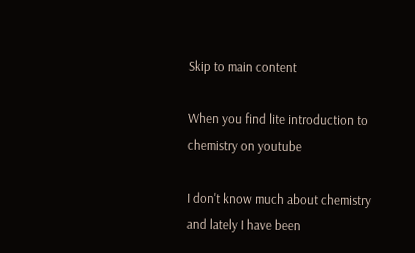Skip to main content

When you find lite introduction to chemistry on youtube

I don't know much about chemistry and lately I have been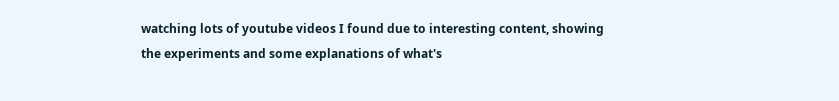watching lots of youtube videos I found due to interesting content, showing the experiments and some explanations of what's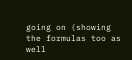going on (showing the formulas too as well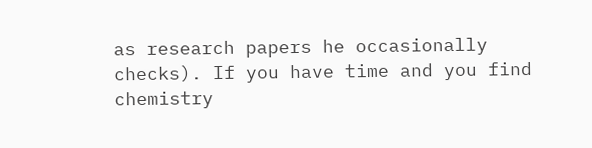as research papers he occasionally checks). If you have time and you find chemistry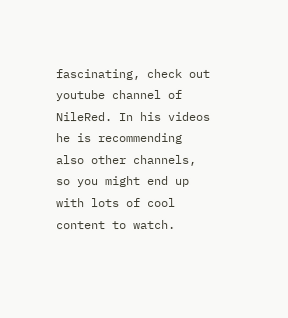fascinating, check out youtube channel of NileRed. In his videos he is recommending also other channels, so you might end up with lots of cool content to watch.